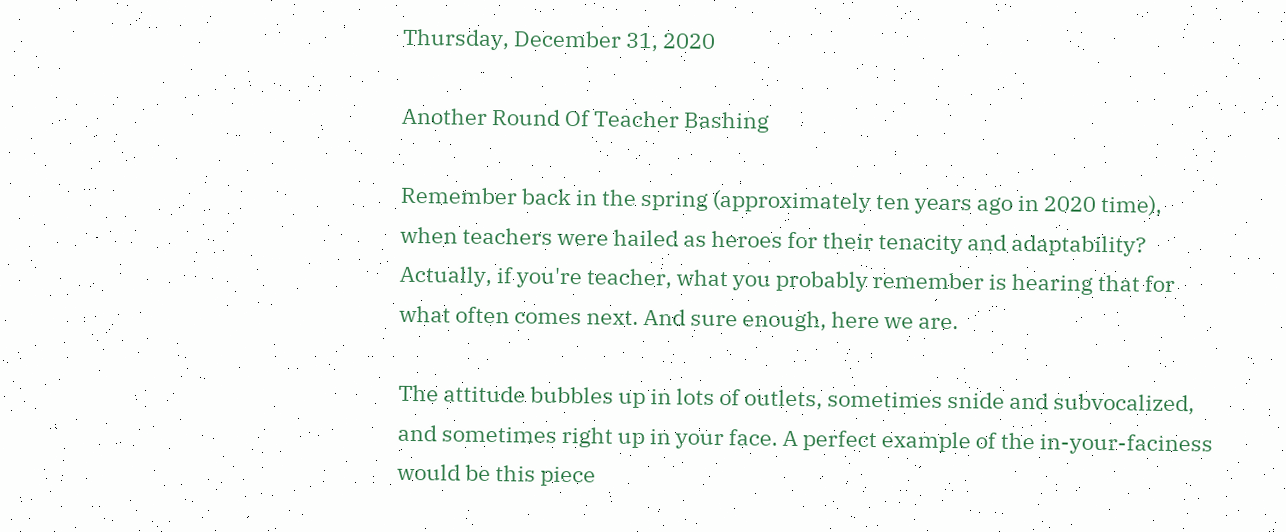Thursday, December 31, 2020

Another Round Of Teacher Bashing

Remember back in the spring (approximately ten years ago in 2020 time), when teachers were hailed as heroes for their tenacity and adaptability? Actually, if you're teacher, what you probably remember is hearing that for what often comes next. And sure enough, here we are.

The attitude bubbles up in lots of outlets, sometimes snide and subvocalized, and sometimes right up in your face. A perfect example of the in-your-faciness would be this piece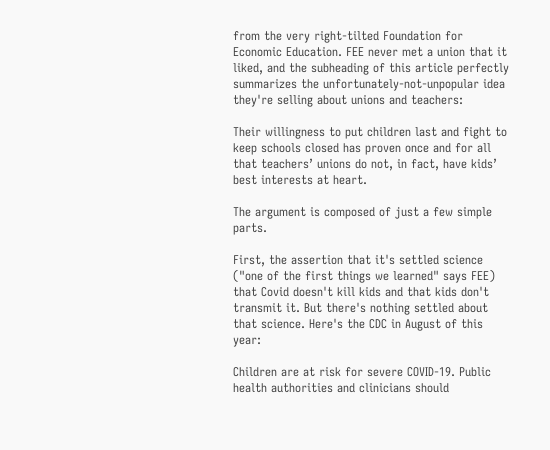from the very right-tilted Foundation for Economic Education. FEE never met a union that it liked, and the subheading of this article perfectly summarizes the unfortunately-not-unpopular idea they're selling about unions and teachers:

Their willingness to put children last and fight to keep schools closed has proven once and for all that teachers’ unions do not, in fact, have kids’ best interests at heart.

The argument is composed of just a few simple parts.

First, the assertion that it's settled science ("one of the first things we learned" says FEE) that Covid doesn't kill kids and that kids don't transmit it. But there's nothing settled about that science. Here's the CDC in August of this year:

Children are at risk for severe COVID-19. Public health authorities and clinicians should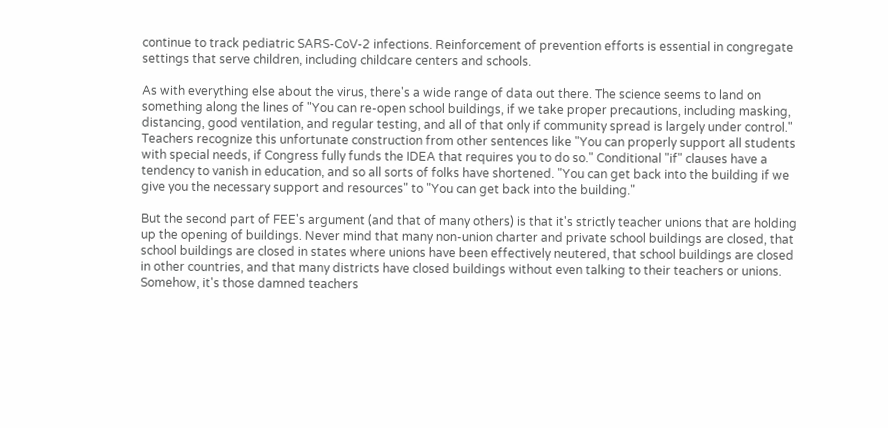continue to track pediatric SARS-CoV-2 infections. Reinforcement of prevention efforts is essential in congregate settings that serve children, including childcare centers and schools.

As with everything else about the virus, there's a wide range of data out there. The science seems to land on something along the lines of "You can re-open school buildings, if we take proper precautions, including masking, distancing, good ventilation, and regular testing, and all of that only if community spread is largely under control." Teachers recognize this unfortunate construction from other sentences like "You can properly support all students with special needs, if Congress fully funds the IDEA that requires you to do so." Conditional "if" clauses have a tendency to vanish in education, and so all sorts of folks have shortened. "You can get back into the building if we give you the necessary support and resources" to "You can get back into the building."

But the second part of FEE's argument (and that of many others) is that it's strictly teacher unions that are holding up the opening of buildings. Never mind that many non-union charter and private school buildings are closed, that school buildings are closed in states where unions have been effectively neutered, that school buildings are closed in other countries, and that many districts have closed buildings without even talking to their teachers or unions. Somehow, it's those damned teachers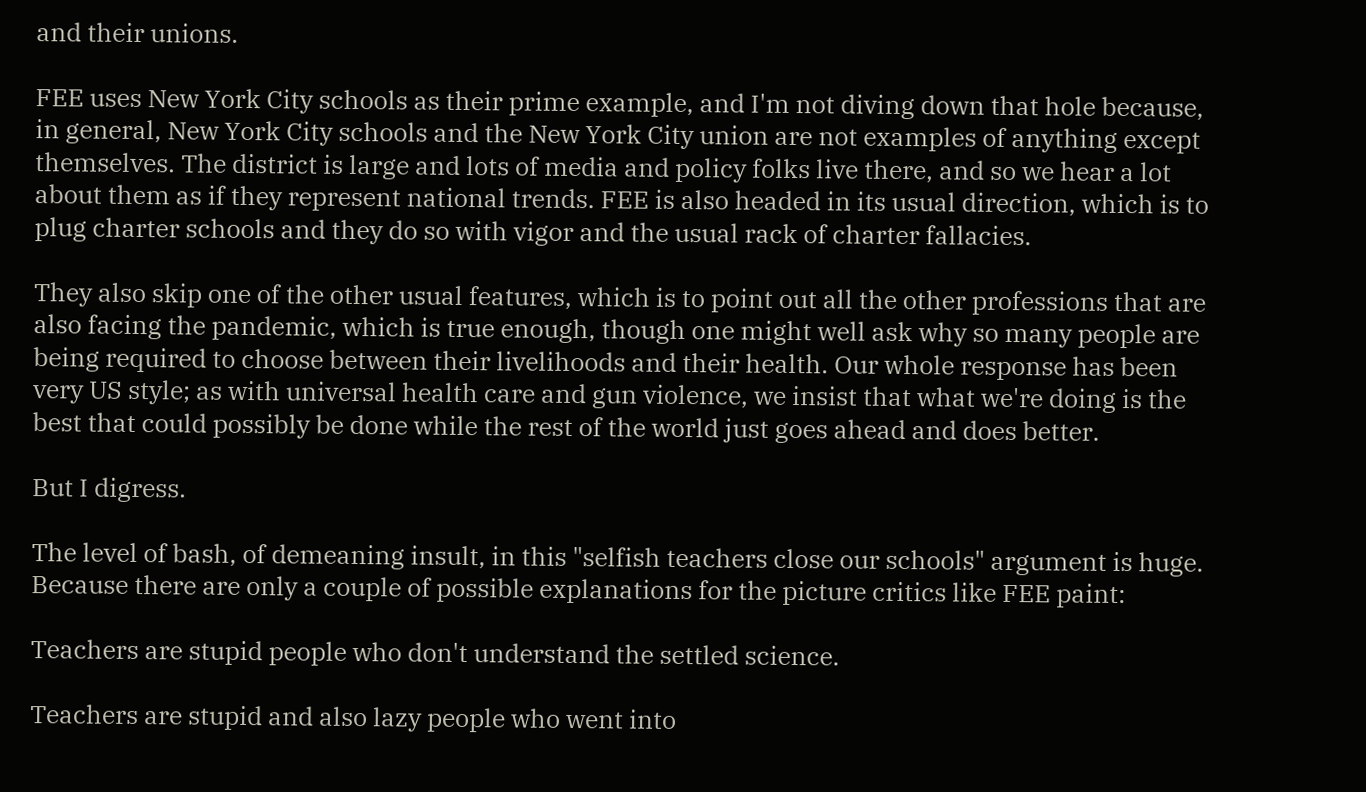and their unions.

FEE uses New York City schools as their prime example, and I'm not diving down that hole because, in general, New York City schools and the New York City union are not examples of anything except themselves. The district is large and lots of media and policy folks live there, and so we hear a lot about them as if they represent national trends. FEE is also headed in its usual direction, which is to plug charter schools and they do so with vigor and the usual rack of charter fallacies.

They also skip one of the other usual features, which is to point out all the other professions that are also facing the pandemic, which is true enough, though one might well ask why so many people are being required to choose between their livelihoods and their health. Our whole response has been very US style; as with universal health care and gun violence, we insist that what we're doing is the best that could possibly be done while the rest of the world just goes ahead and does better.

But I digress.

The level of bash, of demeaning insult, in this "selfish teachers close our schools" argument is huge. Because there are only a couple of possible explanations for the picture critics like FEE paint:

Teachers are stupid people who don't understand the settled science.

Teachers are stupid and also lazy people who went into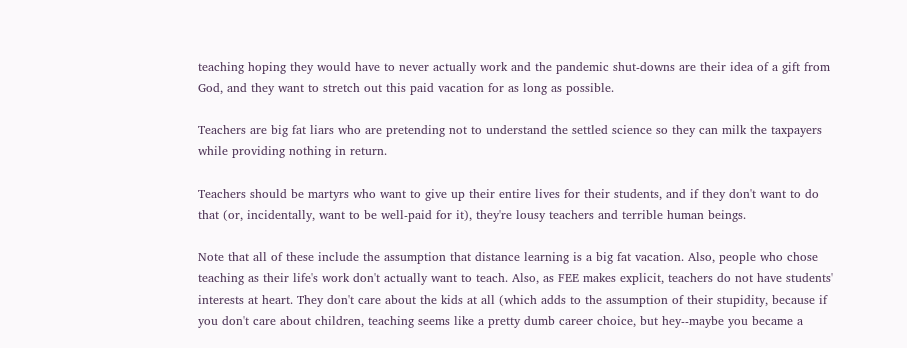teaching hoping they would have to never actually work and the pandemic shut-downs are their idea of a gift from God, and they want to stretch out this paid vacation for as long as possible.

Teachers are big fat liars who are pretending not to understand the settled science so they can milk the taxpayers while providing nothing in return.

Teachers should be martyrs who want to give up their entire lives for their students, and if they don't want to do that (or, incidentally, want to be well-paid for it), they're lousy teachers and terrible human beings.

Note that all of these include the assumption that distance learning is a big fat vacation. Also, people who chose teaching as their life's work don't actually want to teach. Also, as FEE makes explicit, teachers do not have students' interests at heart. They don't care about the kids at all (which adds to the assumption of their stupidity, because if you don't care about children, teaching seems like a pretty dumb career choice, but hey--maybe you became a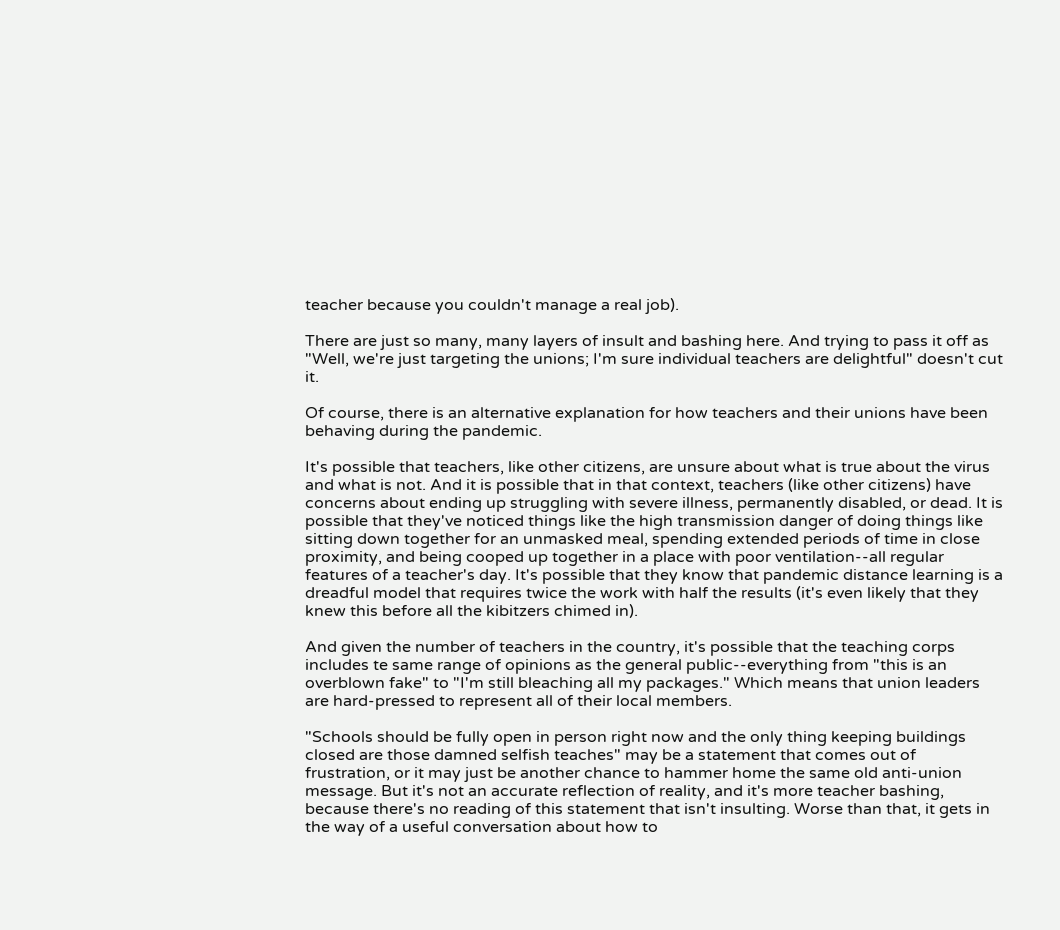teacher because you couldn't manage a real job).

There are just so many, many layers of insult and bashing here. And trying to pass it off as "Well, we're just targeting the unions; I'm sure individual teachers are delightful" doesn't cut it.

Of course, there is an alternative explanation for how teachers and their unions have been behaving during the pandemic.

It's possible that teachers, like other citizens, are unsure about what is true about the virus and what is not. And it is possible that in that context, teachers (like other citizens) have concerns about ending up struggling with severe illness, permanently disabled, or dead. It is possible that they've noticed things like the high transmission danger of doing things like sitting down together for an unmasked meal, spending extended periods of time in close proximity, and being cooped up together in a place with poor ventilation--all regular features of a teacher's day. It's possible that they know that pandemic distance learning is a dreadful model that requires twice the work with half the results (it's even likely that they knew this before all the kibitzers chimed in).

And given the number of teachers in the country, it's possible that the teaching corps includes te same range of opinions as the general public--everything from "this is an overblown fake" to "I'm still bleaching all my packages." Which means that union leaders are hard-pressed to represent all of their local members.

"Schools should be fully open in person right now and the only thing keeping buildings closed are those damned selfish teaches" may be a statement that comes out of frustration, or it may just be another chance to hammer home the same old anti-union message. But it's not an accurate reflection of reality, and it's more teacher bashing, because there's no reading of this statement that isn't insulting. Worse than that, it gets in the way of a useful conversation about how to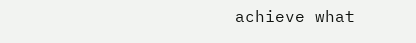achieve what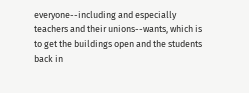everyone--including and especially teachers and their unions--wants, which is to get the buildings open and the students back in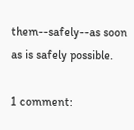them--safely--as soon as is safely possible.

1 comment: